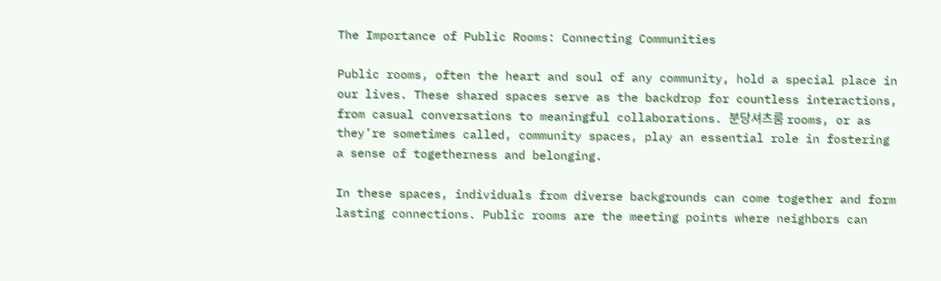The Importance of Public Rooms: Connecting Communities

Public rooms, often the heart and soul of any community, hold a special place in our lives. These shared spaces serve as the backdrop for countless interactions, from casual conversations to meaningful collaborations. 분당셔츠룸 rooms, or as they’re sometimes called, community spaces, play an essential role in fostering a sense of togetherness and belonging.

In these spaces, individuals from diverse backgrounds can come together and form lasting connections. Public rooms are the meeting points where neighbors can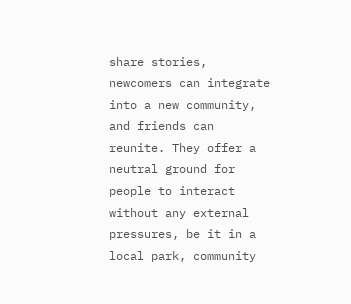share stories, newcomers can integrate into a new community, and friends can reunite. They offer a neutral ground for people to interact without any external pressures, be it in a local park, community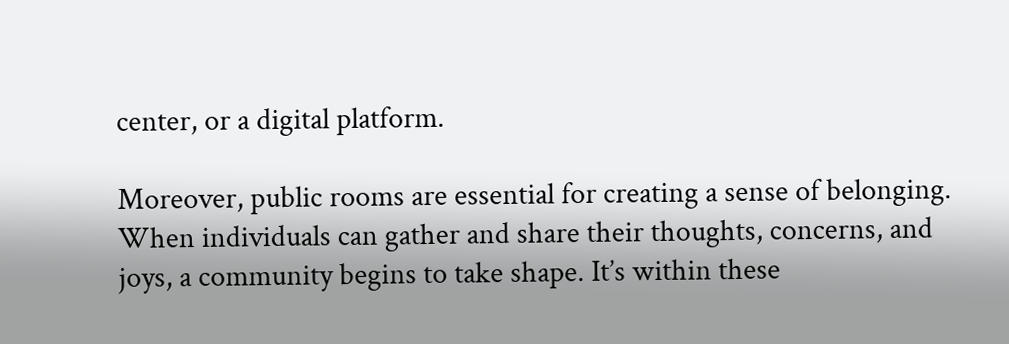center, or a digital platform.

Moreover, public rooms are essential for creating a sense of belonging. When individuals can gather and share their thoughts, concerns, and joys, a community begins to take shape. It’s within these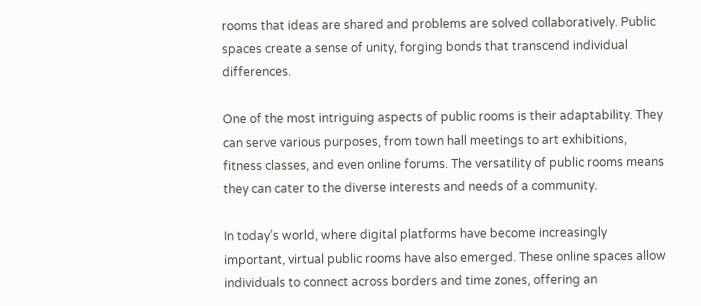rooms that ideas are shared and problems are solved collaboratively. Public spaces create a sense of unity, forging bonds that transcend individual differences.

One of the most intriguing aspects of public rooms is their adaptability. They can serve various purposes, from town hall meetings to art exhibitions, fitness classes, and even online forums. The versatility of public rooms means they can cater to the diverse interests and needs of a community.

In today’s world, where digital platforms have become increasingly important, virtual public rooms have also emerged. These online spaces allow individuals to connect across borders and time zones, offering an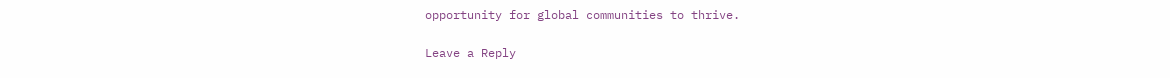opportunity for global communities to thrive.

Leave a Reply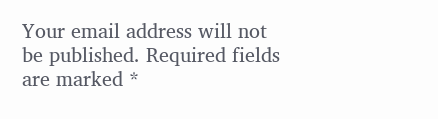Your email address will not be published. Required fields are marked *